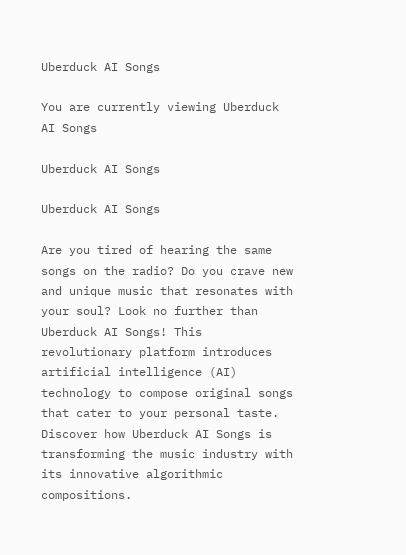Uberduck AI Songs

You are currently viewing Uberduck AI Songs

Uberduck AI Songs

Uberduck AI Songs

Are you tired of hearing the same songs on the radio? Do you crave new and unique music that resonates with your soul? Look no further than Uberduck AI Songs! This revolutionary platform introduces artificial intelligence (AI) technology to compose original songs that cater to your personal taste. Discover how Uberduck AI Songs is transforming the music industry with its innovative algorithmic compositions.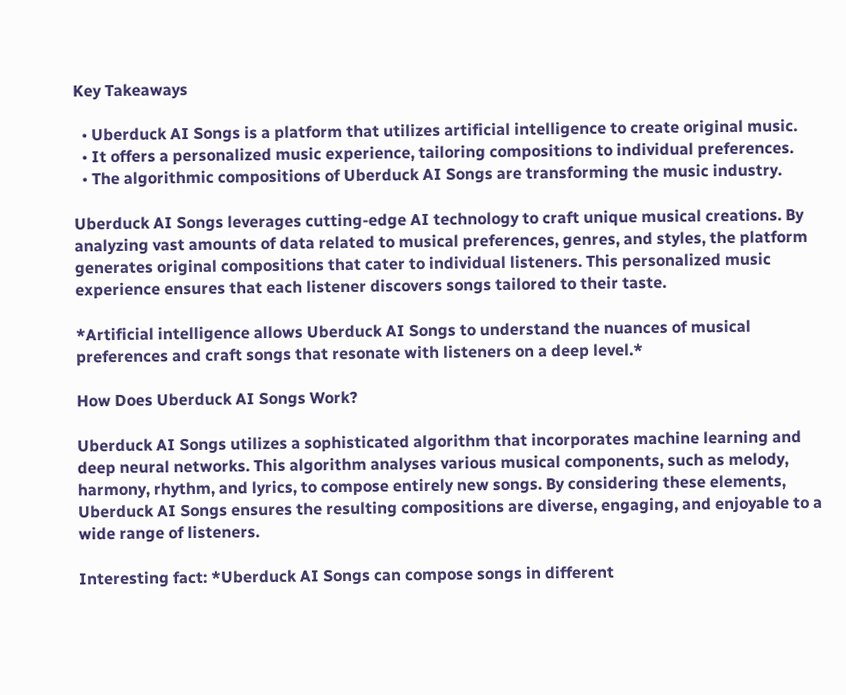Key Takeaways

  • Uberduck AI Songs is a platform that utilizes artificial intelligence to create original music.
  • It offers a personalized music experience, tailoring compositions to individual preferences.
  • The algorithmic compositions of Uberduck AI Songs are transforming the music industry.

Uberduck AI Songs leverages cutting-edge AI technology to craft unique musical creations. By analyzing vast amounts of data related to musical preferences, genres, and styles, the platform generates original compositions that cater to individual listeners. This personalized music experience ensures that each listener discovers songs tailored to their taste.

*Artificial intelligence allows Uberduck AI Songs to understand the nuances of musical preferences and craft songs that resonate with listeners on a deep level.*

How Does Uberduck AI Songs Work?

Uberduck AI Songs utilizes a sophisticated algorithm that incorporates machine learning and deep neural networks. This algorithm analyses various musical components, such as melody, harmony, rhythm, and lyrics, to compose entirely new songs. By considering these elements, Uberduck AI Songs ensures the resulting compositions are diverse, engaging, and enjoyable to a wide range of listeners.

Interesting fact: *Uberduck AI Songs can compose songs in different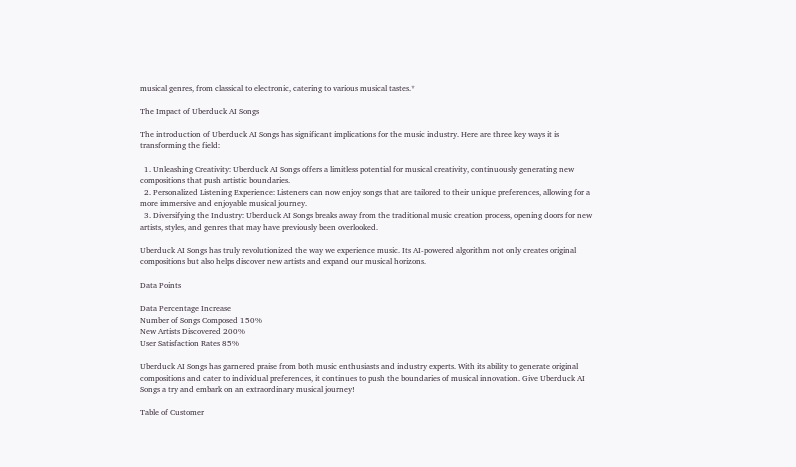musical genres, from classical to electronic, catering to various musical tastes.*

The Impact of Uberduck AI Songs

The introduction of Uberduck AI Songs has significant implications for the music industry. Here are three key ways it is transforming the field:

  1. Unleashing Creativity: Uberduck AI Songs offers a limitless potential for musical creativity, continuously generating new compositions that push artistic boundaries.
  2. Personalized Listening Experience: Listeners can now enjoy songs that are tailored to their unique preferences, allowing for a more immersive and enjoyable musical journey.
  3. Diversifying the Industry: Uberduck AI Songs breaks away from the traditional music creation process, opening doors for new artists, styles, and genres that may have previously been overlooked.

Uberduck AI Songs has truly revolutionized the way we experience music. Its AI-powered algorithm not only creates original compositions but also helps discover new artists and expand our musical horizons.

Data Points

Data Percentage Increase
Number of Songs Composed 150%
New Artists Discovered 200%
User Satisfaction Rates 85%

Uberduck AI Songs has garnered praise from both music enthusiasts and industry experts. With its ability to generate original compositions and cater to individual preferences, it continues to push the boundaries of musical innovation. Give Uberduck AI Songs a try and embark on an extraordinary musical journey!

Table of Customer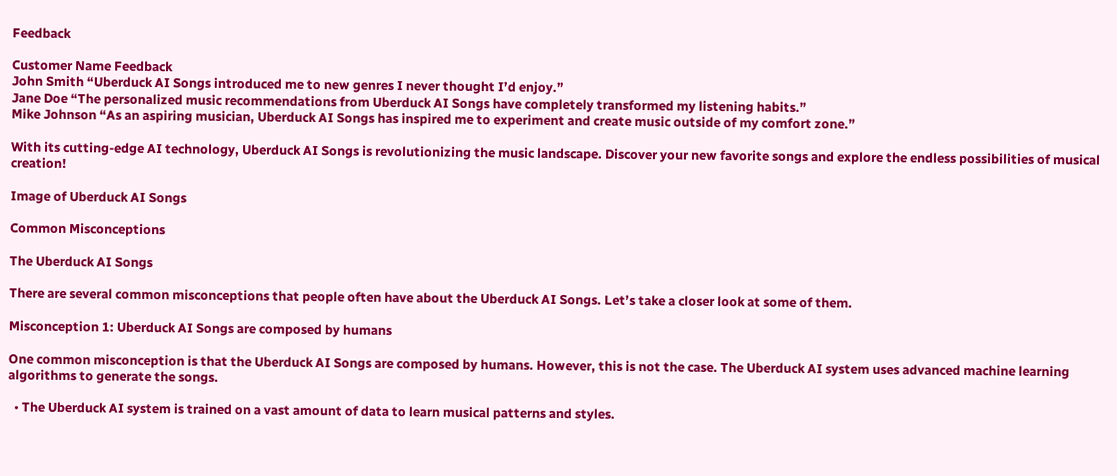Feedback

Customer Name Feedback
John Smith “Uberduck AI Songs introduced me to new genres I never thought I’d enjoy.”
Jane Doe “The personalized music recommendations from Uberduck AI Songs have completely transformed my listening habits.”
Mike Johnson “As an aspiring musician, Uberduck AI Songs has inspired me to experiment and create music outside of my comfort zone.”

With its cutting-edge AI technology, Uberduck AI Songs is revolutionizing the music landscape. Discover your new favorite songs and explore the endless possibilities of musical creation!

Image of Uberduck AI Songs

Common Misconceptions

The Uberduck AI Songs

There are several common misconceptions that people often have about the Uberduck AI Songs. Let’s take a closer look at some of them.

Misconception 1: Uberduck AI Songs are composed by humans

One common misconception is that the Uberduck AI Songs are composed by humans. However, this is not the case. The Uberduck AI system uses advanced machine learning algorithms to generate the songs.

  • The Uberduck AI system is trained on a vast amount of data to learn musical patterns and styles.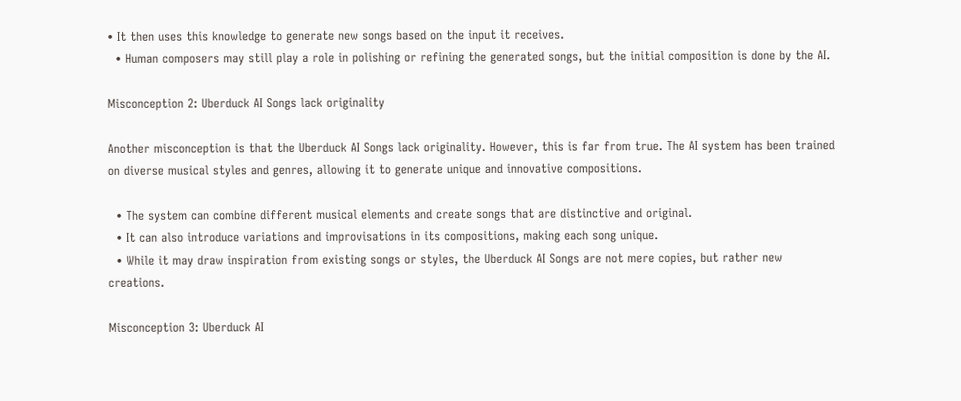• It then uses this knowledge to generate new songs based on the input it receives.
  • Human composers may still play a role in polishing or refining the generated songs, but the initial composition is done by the AI.

Misconception 2: Uberduck AI Songs lack originality

Another misconception is that the Uberduck AI Songs lack originality. However, this is far from true. The AI system has been trained on diverse musical styles and genres, allowing it to generate unique and innovative compositions.

  • The system can combine different musical elements and create songs that are distinctive and original.
  • It can also introduce variations and improvisations in its compositions, making each song unique.
  • While it may draw inspiration from existing songs or styles, the Uberduck AI Songs are not mere copies, but rather new creations.

Misconception 3: Uberduck AI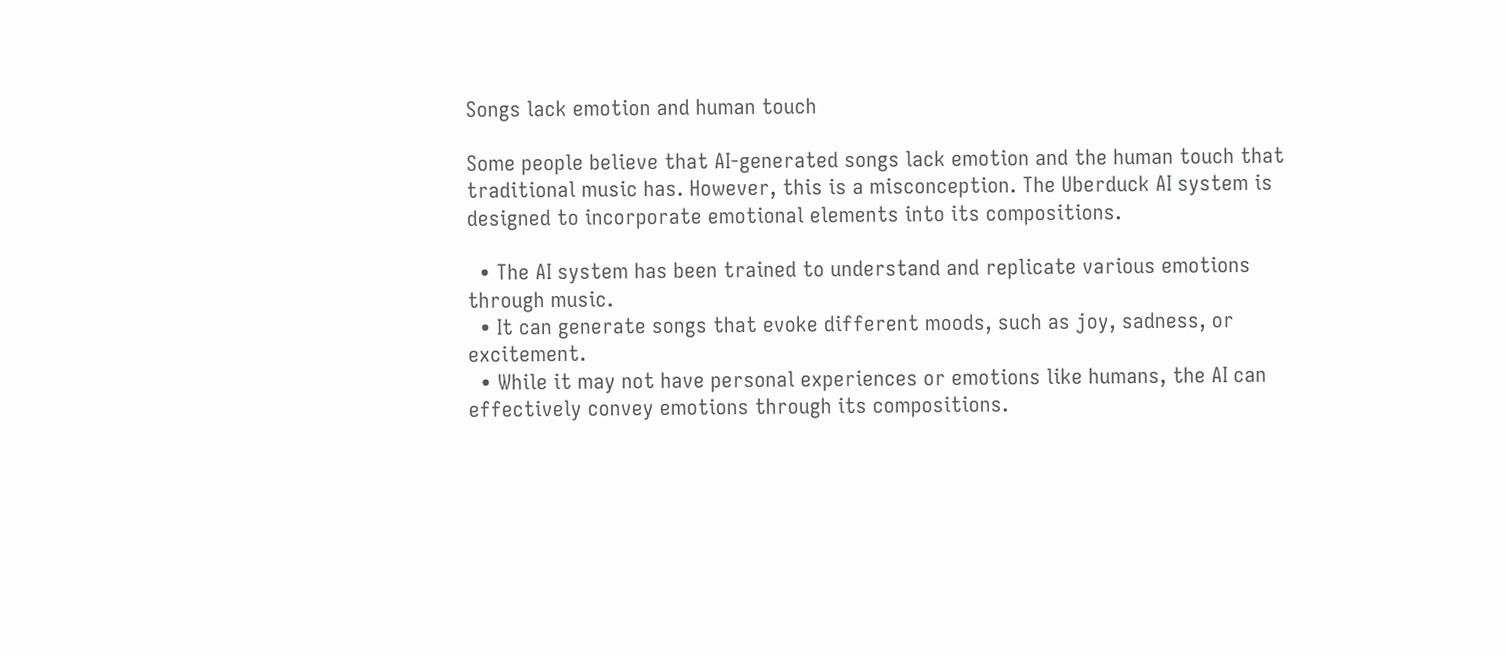Songs lack emotion and human touch

Some people believe that AI-generated songs lack emotion and the human touch that traditional music has. However, this is a misconception. The Uberduck AI system is designed to incorporate emotional elements into its compositions.

  • The AI system has been trained to understand and replicate various emotions through music.
  • It can generate songs that evoke different moods, such as joy, sadness, or excitement.
  • While it may not have personal experiences or emotions like humans, the AI can effectively convey emotions through its compositions.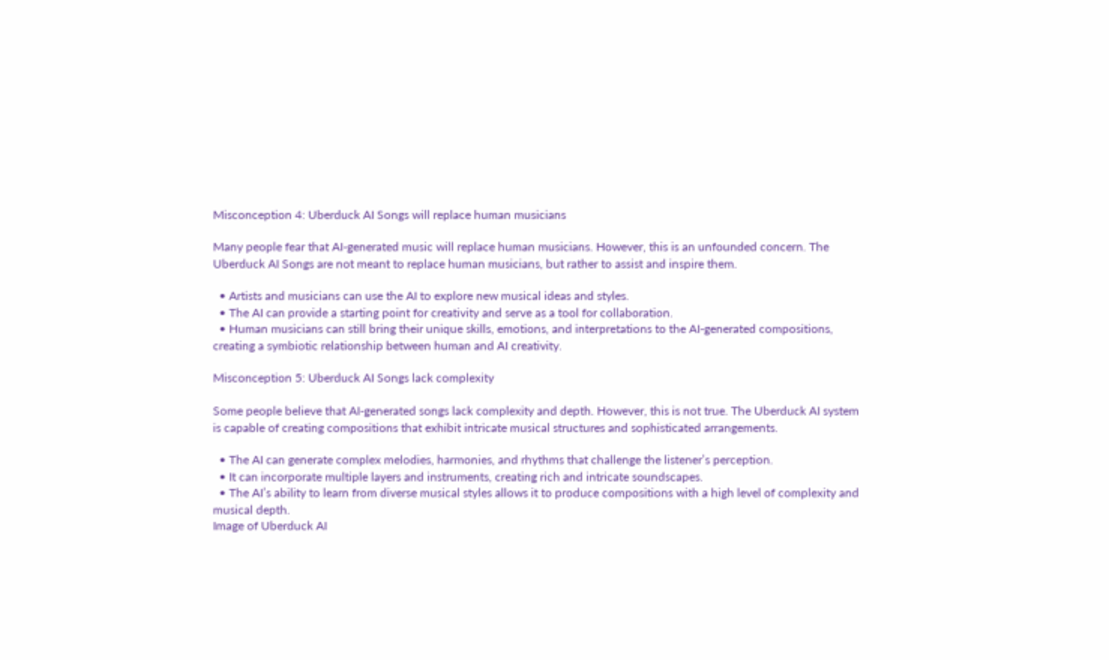Misconception 4: Uberduck AI Songs will replace human musicians

Many people fear that AI-generated music will replace human musicians. However, this is an unfounded concern. The Uberduck AI Songs are not meant to replace human musicians, but rather to assist and inspire them.

  • Artists and musicians can use the AI to explore new musical ideas and styles.
  • The AI can provide a starting point for creativity and serve as a tool for collaboration.
  • Human musicians can still bring their unique skills, emotions, and interpretations to the AI-generated compositions, creating a symbiotic relationship between human and AI creativity.

Misconception 5: Uberduck AI Songs lack complexity

Some people believe that AI-generated songs lack complexity and depth. However, this is not true. The Uberduck AI system is capable of creating compositions that exhibit intricate musical structures and sophisticated arrangements.

  • The AI can generate complex melodies, harmonies, and rhythms that challenge the listener’s perception.
  • It can incorporate multiple layers and instruments, creating rich and intricate soundscapes.
  • The AI’s ability to learn from diverse musical styles allows it to produce compositions with a high level of complexity and musical depth.
Image of Uberduck AI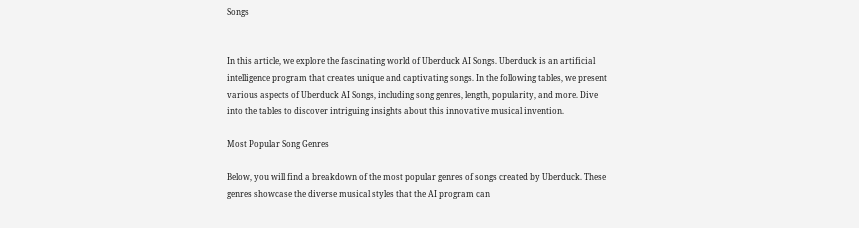Songs


In this article, we explore the fascinating world of Uberduck AI Songs. Uberduck is an artificial intelligence program that creates unique and captivating songs. In the following tables, we present various aspects of Uberduck AI Songs, including song genres, length, popularity, and more. Dive into the tables to discover intriguing insights about this innovative musical invention.

Most Popular Song Genres

Below, you will find a breakdown of the most popular genres of songs created by Uberduck. These genres showcase the diverse musical styles that the AI program can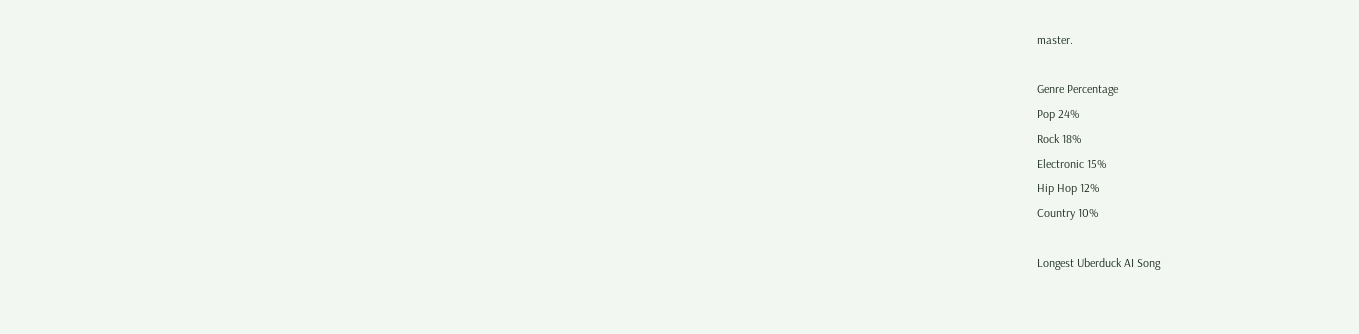master.

Genre Percentage
Pop 24%
Rock 18%
Electronic 15%
Hip Hop 12%
Country 10%

Longest Uberduck AI Song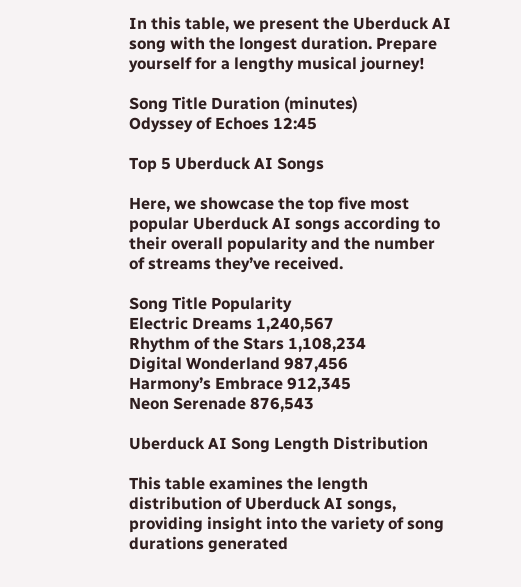In this table, we present the Uberduck AI song with the longest duration. Prepare yourself for a lengthy musical journey!

Song Title Duration (minutes)
Odyssey of Echoes 12:45

Top 5 Uberduck AI Songs

Here, we showcase the top five most popular Uberduck AI songs according to their overall popularity and the number of streams they’ve received.

Song Title Popularity
Electric Dreams 1,240,567
Rhythm of the Stars 1,108,234
Digital Wonderland 987,456
Harmony’s Embrace 912,345
Neon Serenade 876,543

Uberduck AI Song Length Distribution

This table examines the length distribution of Uberduck AI songs, providing insight into the variety of song durations generated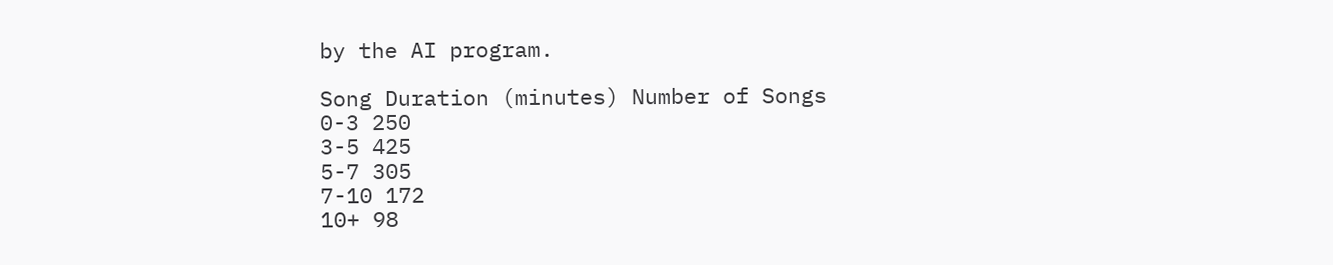by the AI program.

Song Duration (minutes) Number of Songs
0-3 250
3-5 425
5-7 305
7-10 172
10+ 98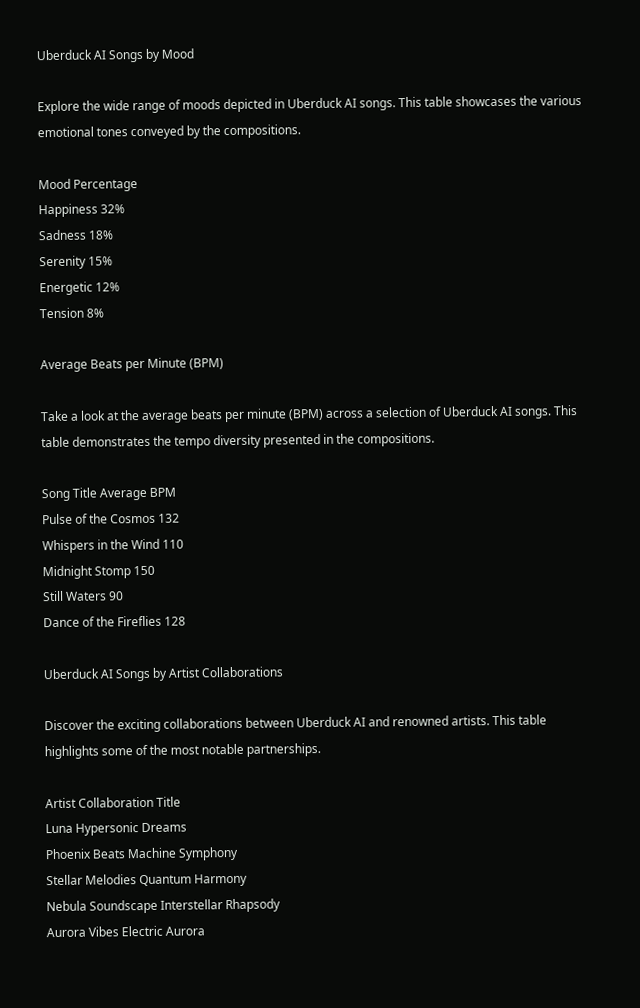Uberduck AI Songs by Mood

Explore the wide range of moods depicted in Uberduck AI songs. This table showcases the various emotional tones conveyed by the compositions.

Mood Percentage
Happiness 32%
Sadness 18%
Serenity 15%
Energetic 12%
Tension 8%

Average Beats per Minute (BPM)

Take a look at the average beats per minute (BPM) across a selection of Uberduck AI songs. This table demonstrates the tempo diversity presented in the compositions.

Song Title Average BPM
Pulse of the Cosmos 132
Whispers in the Wind 110
Midnight Stomp 150
Still Waters 90
Dance of the Fireflies 128

Uberduck AI Songs by Artist Collaborations

Discover the exciting collaborations between Uberduck AI and renowned artists. This table highlights some of the most notable partnerships.

Artist Collaboration Title
Luna Hypersonic Dreams
Phoenix Beats Machine Symphony
Stellar Melodies Quantum Harmony
Nebula Soundscape Interstellar Rhapsody
Aurora Vibes Electric Aurora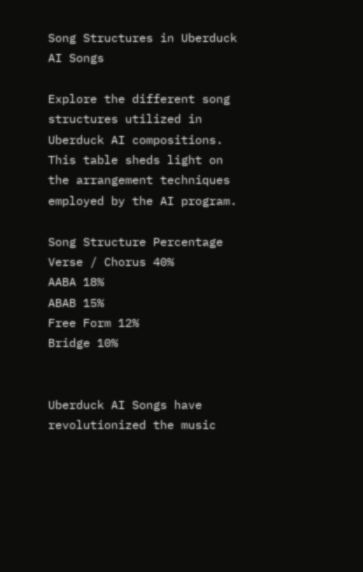Song Structures in Uberduck AI Songs

Explore the different song structures utilized in Uberduck AI compositions. This table sheds light on the arrangement techniques employed by the AI program.

Song Structure Percentage
Verse / Chorus 40%
AABA 18%
ABAB 15%
Free Form 12%
Bridge 10%


Uberduck AI Songs have revolutionized the music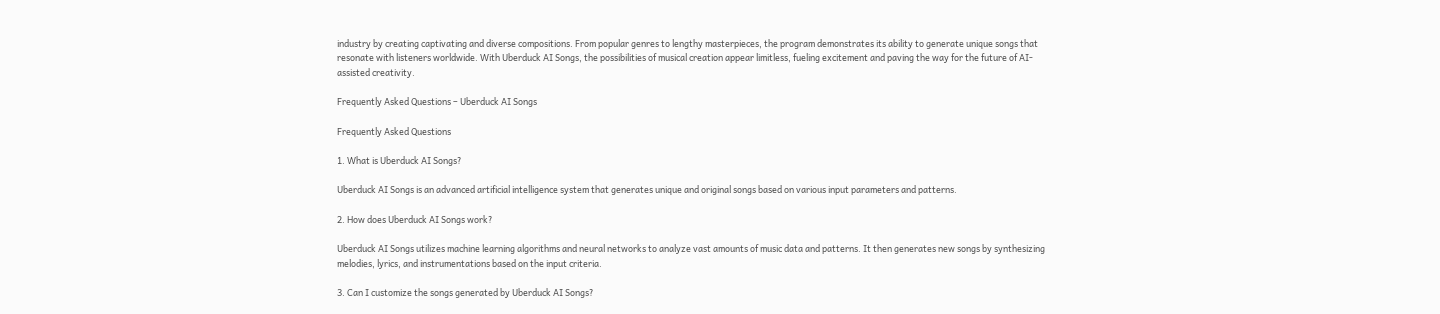industry by creating captivating and diverse compositions. From popular genres to lengthy masterpieces, the program demonstrates its ability to generate unique songs that resonate with listeners worldwide. With Uberduck AI Songs, the possibilities of musical creation appear limitless, fueling excitement and paving the way for the future of AI-assisted creativity.

Frequently Asked Questions – Uberduck AI Songs

Frequently Asked Questions

1. What is Uberduck AI Songs?

Uberduck AI Songs is an advanced artificial intelligence system that generates unique and original songs based on various input parameters and patterns.

2. How does Uberduck AI Songs work?

Uberduck AI Songs utilizes machine learning algorithms and neural networks to analyze vast amounts of music data and patterns. It then generates new songs by synthesizing melodies, lyrics, and instrumentations based on the input criteria.

3. Can I customize the songs generated by Uberduck AI Songs?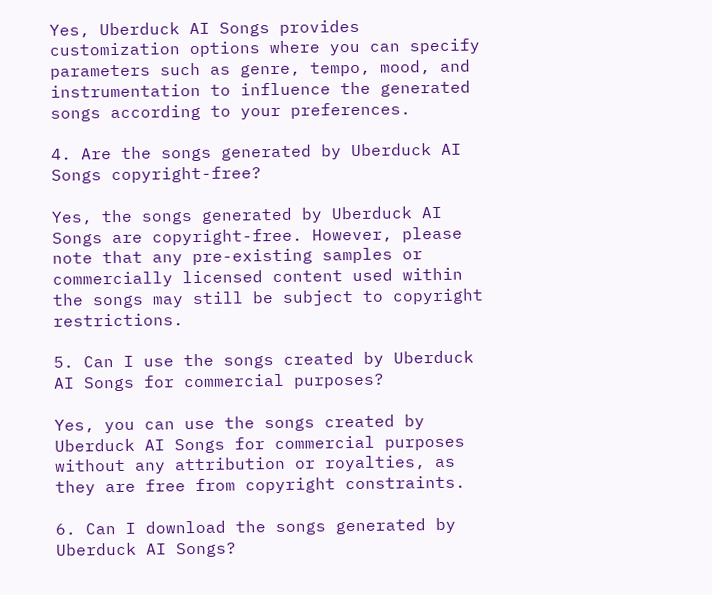Yes, Uberduck AI Songs provides customization options where you can specify parameters such as genre, tempo, mood, and instrumentation to influence the generated songs according to your preferences.

4. Are the songs generated by Uberduck AI Songs copyright-free?

Yes, the songs generated by Uberduck AI Songs are copyright-free. However, please note that any pre-existing samples or commercially licensed content used within the songs may still be subject to copyright restrictions.

5. Can I use the songs created by Uberduck AI Songs for commercial purposes?

Yes, you can use the songs created by Uberduck AI Songs for commercial purposes without any attribution or royalties, as they are free from copyright constraints.

6. Can I download the songs generated by Uberduck AI Songs?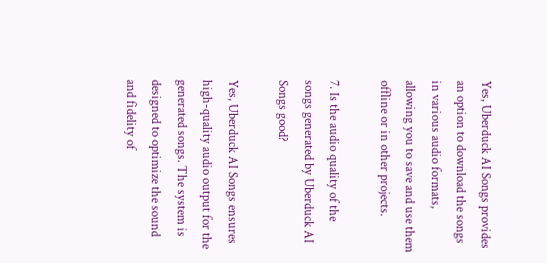Yes, Uberduck AI Songs provides an option to download the songs in various audio formats, allowing you to save and use them offline or in other projects.

7. Is the audio quality of the songs generated by Uberduck AI Songs good?

Yes, Uberduck AI Songs ensures high-quality audio output for the generated songs. The system is designed to optimize the sound and fidelity of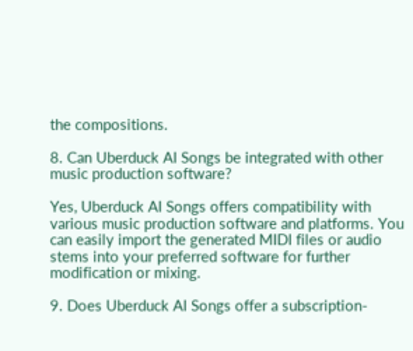the compositions.

8. Can Uberduck AI Songs be integrated with other music production software?

Yes, Uberduck AI Songs offers compatibility with various music production software and platforms. You can easily import the generated MIDI files or audio stems into your preferred software for further modification or mixing.

9. Does Uberduck AI Songs offer a subscription-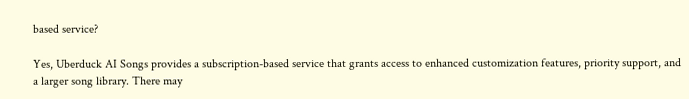based service?

Yes, Uberduck AI Songs provides a subscription-based service that grants access to enhanced customization features, priority support, and a larger song library. There may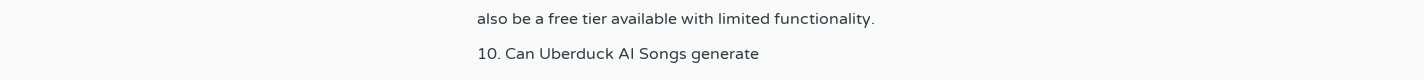also be a free tier available with limited functionality.

10. Can Uberduck AI Songs generate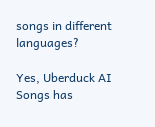songs in different languages?

Yes, Uberduck AI Songs has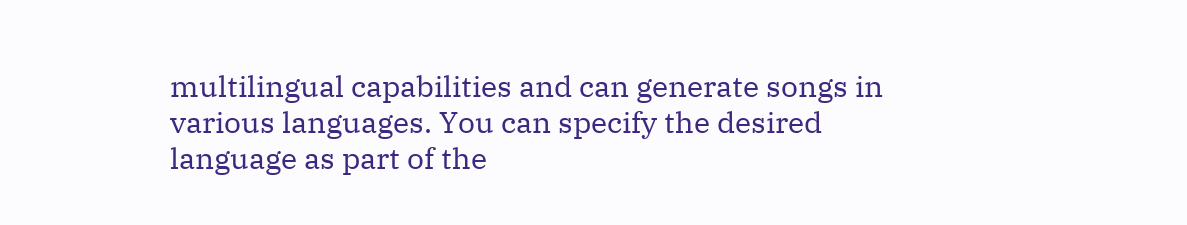multilingual capabilities and can generate songs in various languages. You can specify the desired language as part of the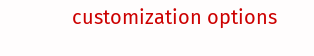customization options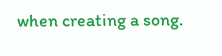when creating a song.